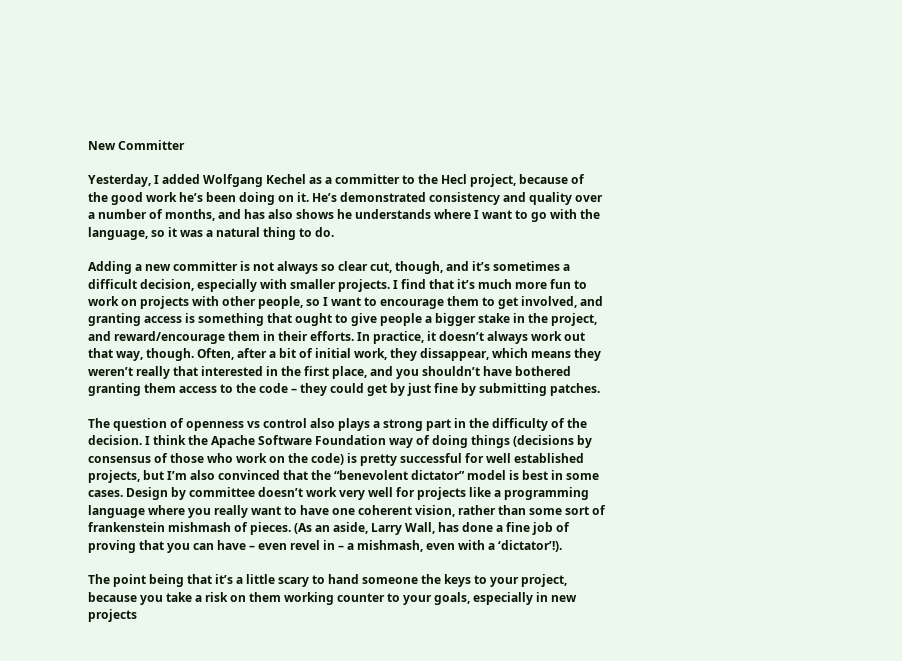New Committer

Yesterday, I added Wolfgang Kechel as a committer to the Hecl project, because of the good work he’s been doing on it. He’s demonstrated consistency and quality over a number of months, and has also shows he understands where I want to go with the language, so it was a natural thing to do.

Adding a new committer is not always so clear cut, though, and it’s sometimes a difficult decision, especially with smaller projects. I find that it’s much more fun to work on projects with other people, so I want to encourage them to get involved, and granting access is something that ought to give people a bigger stake in the project, and reward/encourage them in their efforts. In practice, it doesn’t always work out that way, though. Often, after a bit of initial work, they dissappear, which means they weren’t really that interested in the first place, and you shouldn’t have bothered granting them access to the code – they could get by just fine by submitting patches.

The question of openness vs control also plays a strong part in the difficulty of the decision. I think the Apache Software Foundation way of doing things (decisions by consensus of those who work on the code) is pretty successful for well established projects, but I’m also convinced that the “benevolent dictator” model is best in some cases. Design by committee doesn’t work very well for projects like a programming language where you really want to have one coherent vision, rather than some sort of frankenstein mishmash of pieces. (As an aside, Larry Wall, has done a fine job of proving that you can have – even revel in – a mishmash, even with a ‘dictator’!).

The point being that it’s a little scary to hand someone the keys to your project, because you take a risk on them working counter to your goals, especially in new projects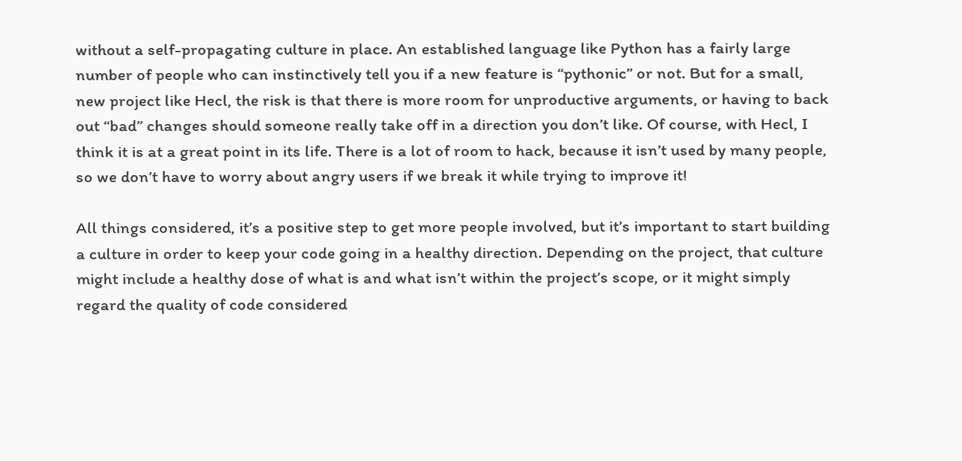without a self-propagating culture in place. An established language like Python has a fairly large number of people who can instinctively tell you if a new feature is “pythonic” or not. But for a small, new project like Hecl, the risk is that there is more room for unproductive arguments, or having to back out “bad” changes should someone really take off in a direction you don’t like. Of course, with Hecl, I think it is at a great point in its life. There is a lot of room to hack, because it isn’t used by many people, so we don’t have to worry about angry users if we break it while trying to improve it!

All things considered, it’s a positive step to get more people involved, but it’s important to start building a culture in order to keep your code going in a healthy direction. Depending on the project, that culture might include a healthy dose of what is and what isn’t within the project’s scope, or it might simply regard the quality of code considered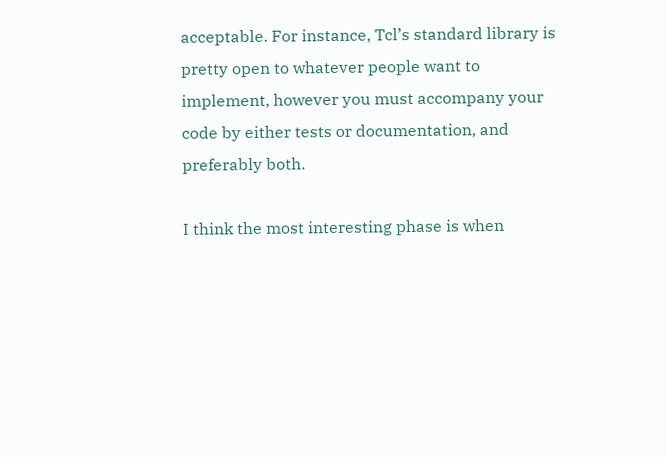acceptable. For instance, Tcl’s standard library is pretty open to whatever people want to implement, however you must accompany your code by either tests or documentation, and preferably both.

I think the most interesting phase is when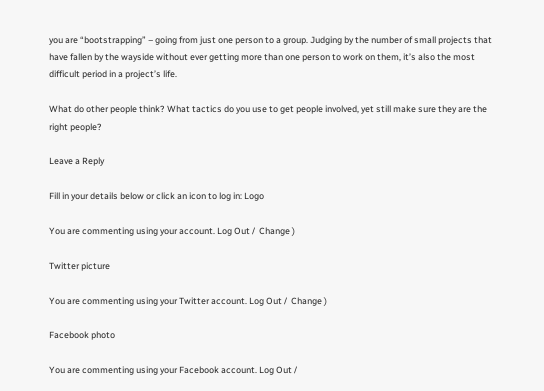you are “bootstrapping” – going from just one person to a group. Judging by the number of small projects that have fallen by the wayside without ever getting more than one person to work on them, it’s also the most difficult period in a project’s life.

What do other people think? What tactics do you use to get people involved, yet still make sure they are the right people?

Leave a Reply

Fill in your details below or click an icon to log in: Logo

You are commenting using your account. Log Out /  Change )

Twitter picture

You are commenting using your Twitter account. Log Out /  Change )

Facebook photo

You are commenting using your Facebook account. Log Out /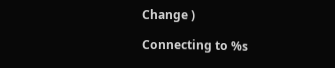Change )

Connecting to %s